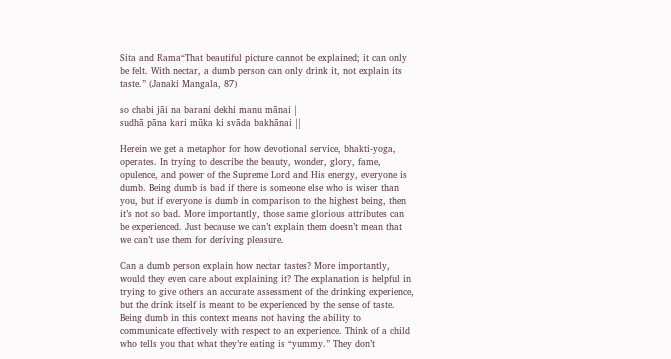Sita and Rama“That beautiful picture cannot be explained; it can only be felt. With nectar, a dumb person can only drink it, not explain its taste.” (Janaki Mangala, 87)

so chabi jāi na barani dekhi manu mānai |
sudhā pāna kari mūka ki svāda bakhānai ||

Herein we get a metaphor for how devotional service, bhakti-yoga, operates. In trying to describe the beauty, wonder, glory, fame, opulence, and power of the Supreme Lord and His energy, everyone is dumb. Being dumb is bad if there is someone else who is wiser than you, but if everyone is dumb in comparison to the highest being, then it’s not so bad. More importantly, those same glorious attributes can be experienced. Just because we can’t explain them doesn’t mean that we can’t use them for deriving pleasure.

Can a dumb person explain how nectar tastes? More importantly, would they even care about explaining it? The explanation is helpful in trying to give others an accurate assessment of the drinking experience, but the drink itself is meant to be experienced by the sense of taste. Being dumb in this context means not having the ability to communicate effectively with respect to an experience. Think of a child who tells you that what they’re eating is “yummy.” They don’t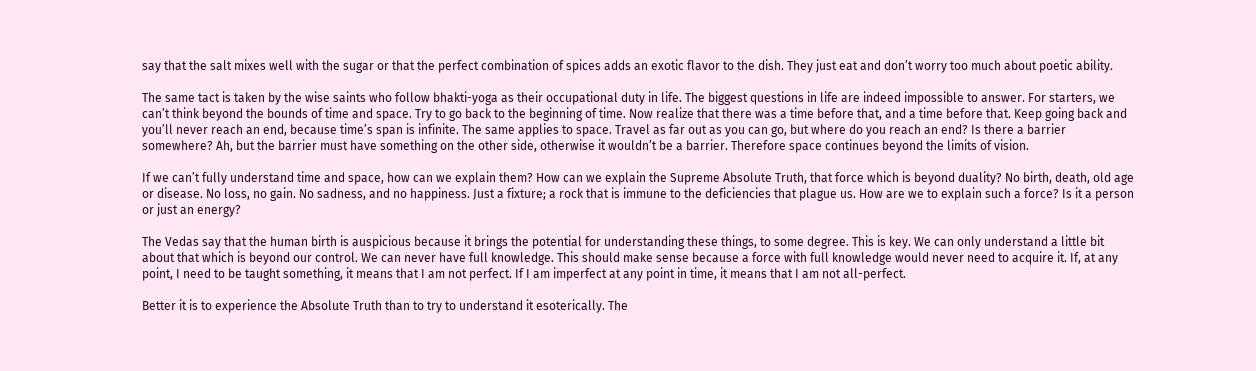say that the salt mixes well with the sugar or that the perfect combination of spices adds an exotic flavor to the dish. They just eat and don’t worry too much about poetic ability.

The same tact is taken by the wise saints who follow bhakti-yoga as their occupational duty in life. The biggest questions in life are indeed impossible to answer. For starters, we can’t think beyond the bounds of time and space. Try to go back to the beginning of time. Now realize that there was a time before that, and a time before that. Keep going back and you’ll never reach an end, because time’s span is infinite. The same applies to space. Travel as far out as you can go, but where do you reach an end? Is there a barrier somewhere? Ah, but the barrier must have something on the other side, otherwise it wouldn’t be a barrier. Therefore space continues beyond the limits of vision.

If we can’t fully understand time and space, how can we explain them? How can we explain the Supreme Absolute Truth, that force which is beyond duality? No birth, death, old age or disease. No loss, no gain. No sadness, and no happiness. Just a fixture; a rock that is immune to the deficiencies that plague us. How are we to explain such a force? Is it a person or just an energy?

The Vedas say that the human birth is auspicious because it brings the potential for understanding these things, to some degree. This is key. We can only understand a little bit about that which is beyond our control. We can never have full knowledge. This should make sense because a force with full knowledge would never need to acquire it. If, at any point, I need to be taught something, it means that I am not perfect. If I am imperfect at any point in time, it means that I am not all-perfect.

Better it is to experience the Absolute Truth than to try to understand it esoterically. The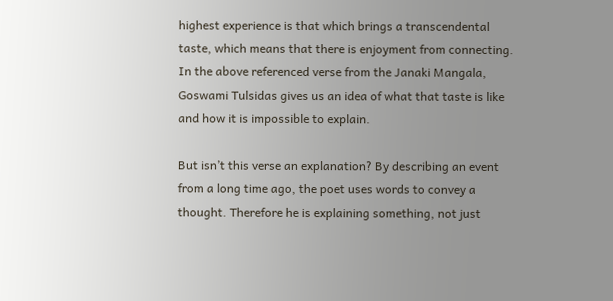highest experience is that which brings a transcendental taste, which means that there is enjoyment from connecting. In the above referenced verse from the Janaki Mangala, Goswami Tulsidas gives us an idea of what that taste is like and how it is impossible to explain.

But isn’t this verse an explanation? By describing an event from a long time ago, the poet uses words to convey a thought. Therefore he is explaining something, not just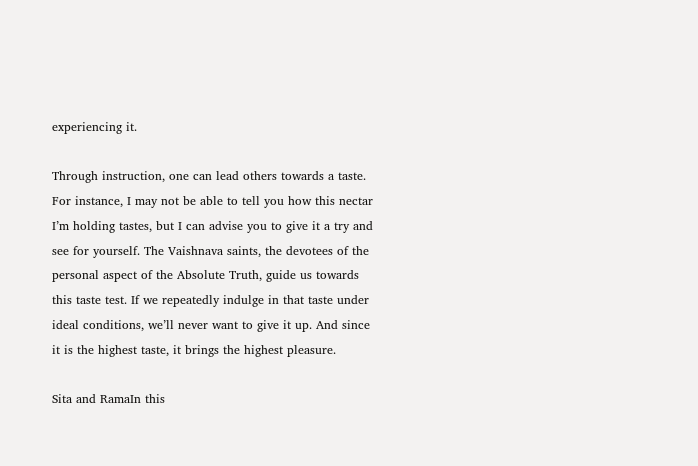experiencing it.

Through instruction, one can lead others towards a taste. For instance, I may not be able to tell you how this nectar I’m holding tastes, but I can advise you to give it a try and see for yourself. The Vaishnava saints, the devotees of the personal aspect of the Absolute Truth, guide us towards this taste test. If we repeatedly indulge in that taste under ideal conditions, we’ll never want to give it up. And since it is the highest taste, it brings the highest pleasure.

Sita and RamaIn this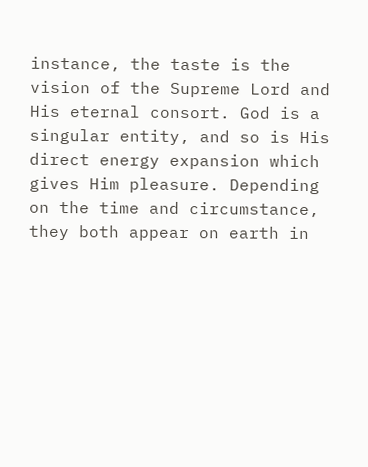instance, the taste is the vision of the Supreme Lord and His eternal consort. God is a singular entity, and so is His direct energy expansion which gives Him pleasure. Depending on the time and circumstance, they both appear on earth in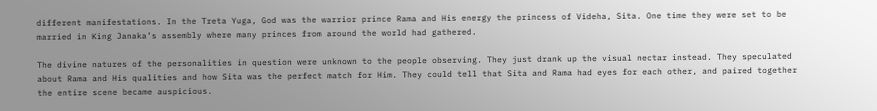different manifestations. In the Treta Yuga, God was the warrior prince Rama and His energy the princess of Videha, Sita. One time they were set to be married in King Janaka’s assembly where many princes from around the world had gathered.

The divine natures of the personalities in question were unknown to the people observing. They just drank up the visual nectar instead. They speculated about Rama and His qualities and how Sita was the perfect match for Him. They could tell that Sita and Rama had eyes for each other, and paired together the entire scene became auspicious.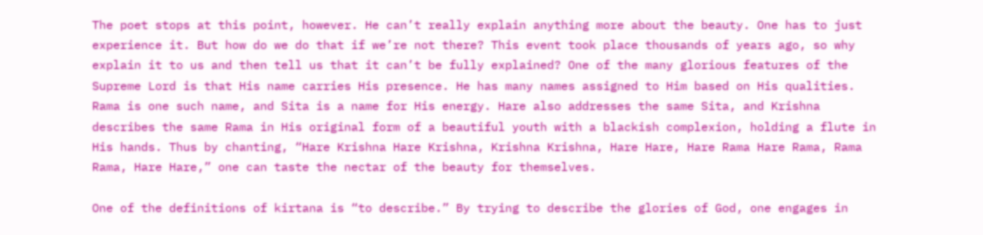The poet stops at this point, however. He can’t really explain anything more about the beauty. One has to just experience it. But how do we do that if we’re not there? This event took place thousands of years ago, so why explain it to us and then tell us that it can’t be fully explained? One of the many glorious features of the Supreme Lord is that His name carries His presence. He has many names assigned to Him based on His qualities. Rama is one such name, and Sita is a name for His energy. Hare also addresses the same Sita, and Krishna describes the same Rama in His original form of a beautiful youth with a blackish complexion, holding a flute in His hands. Thus by chanting, “Hare Krishna Hare Krishna, Krishna Krishna, Hare Hare, Hare Rama Hare Rama, Rama Rama, Hare Hare,” one can taste the nectar of the beauty for themselves.

One of the definitions of kirtana is “to describe.” By trying to describe the glories of God, one engages in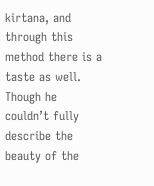kirtana, and through this method there is a taste as well. Though he couldn’t fully describe the beauty of the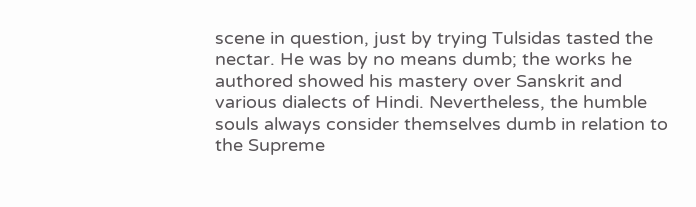scene in question, just by trying Tulsidas tasted the nectar. He was by no means dumb; the works he authored showed his mastery over Sanskrit and various dialects of Hindi. Nevertheless, the humble souls always consider themselves dumb in relation to the Supreme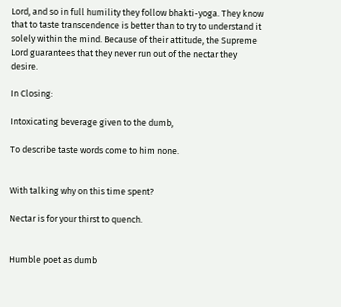Lord, and so in full humility they follow bhakti-yoga. They know that to taste transcendence is better than to try to understand it solely within the mind. Because of their attitude, the Supreme Lord guarantees that they never run out of the nectar they desire.

In Closing:

Intoxicating beverage given to the dumb,

To describe taste words come to him none.


With talking why on this time spent?

Nectar is for your thirst to quench.


Humble poet as dumb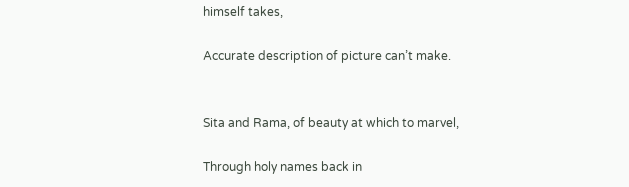himself takes,

Accurate description of picture can’t make.


Sita and Rama, of beauty at which to marvel,

Through holy names back in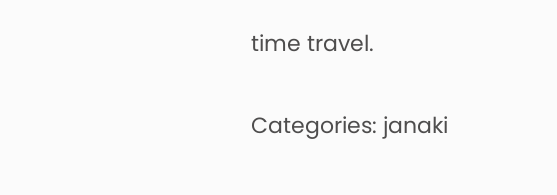time travel.


Categories: janaki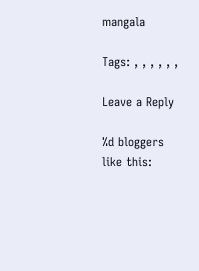mangala

Tags: , , , , , ,

Leave a Reply

%d bloggers like this: